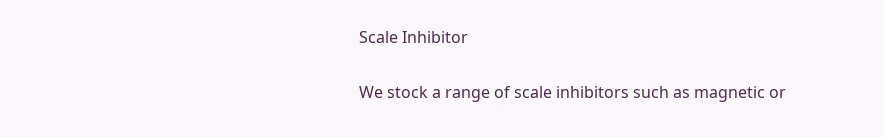Scale Inhibitor

We stock a range of scale inhibitors such as magnetic or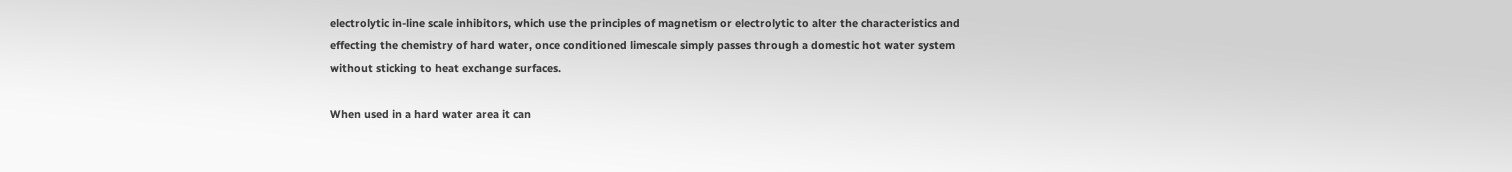electrolytic in-line scale inhibitors, which use the principles of magnetism or electrolytic to alter the characteristics and effecting the chemistry of hard water, once conditioned limescale simply passes through a domestic hot water system without sticking to heat exchange surfaces.

When used in a hard water area it can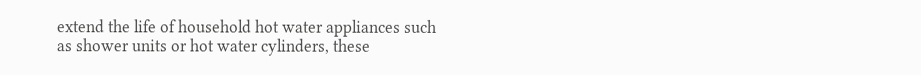extend the life of household hot water appliances such as shower units or hot water cylinders, these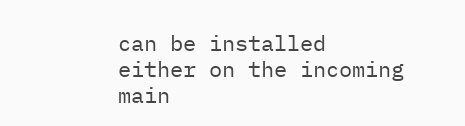can be installed either on the incoming main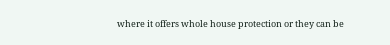where it offers whole house protection or they can be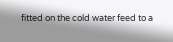fitted on the cold water feed to a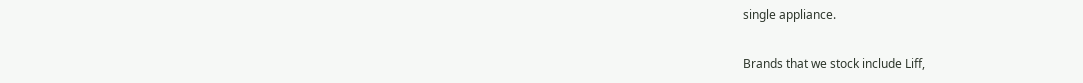single appliance.

Brands that we stock include Liff,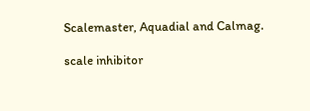Scalemaster, Aquadial and Calmag.

scale inhibitor